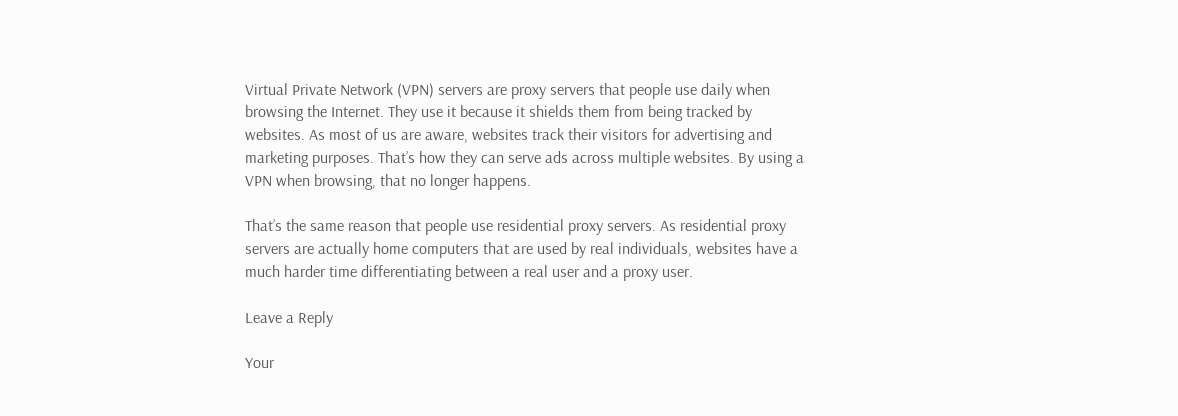Virtual Private Network (VPN) servers are proxy servers that people use daily when browsing the Internet. They use it because it shields them from being tracked by websites. As most of us are aware, websites track their visitors for advertising and marketing purposes. That’s how they can serve ads across multiple websites. By using a VPN when browsing, that no longer happens.

That’s the same reason that people use residential proxy servers. As residential proxy servers are actually home computers that are used by real individuals, websites have a much harder time differentiating between a real user and a proxy user.

Leave a Reply

Your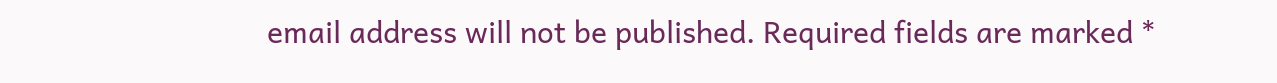email address will not be published. Required fields are marked *